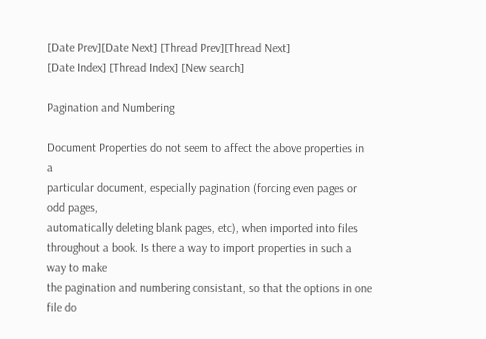[Date Prev][Date Next] [Thread Prev][Thread Next]
[Date Index] [Thread Index] [New search]

Pagination and Numbering

Document Properties do not seem to affect the above properties in a
particular document, especially pagination (forcing even pages or odd pages,
automatically deleting blank pages, etc), when imported into files
throughout a book. Is there a way to import properties in such a way to make
the pagination and numbering consistant, so that the options in one file do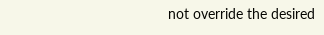not override the desired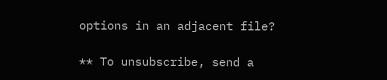options in an adjacent file?

** To unsubscribe, send a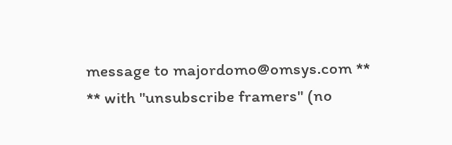message to majordomo@omsys.com **
** with "unsubscribe framers" (no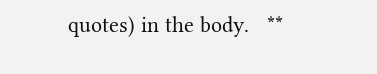quotes) in the body.   **